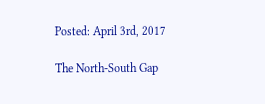Posted: April 3rd, 2017

The North-South Gap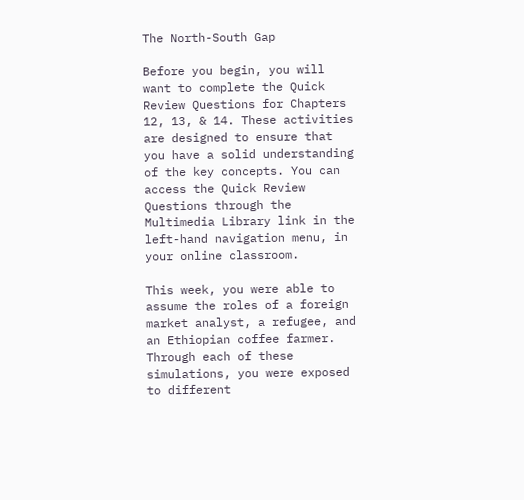The North-South Gap

Before you begin, you will want to complete the Quick Review Questions for Chapters 12, 13, & 14. These activities are designed to ensure that you have a solid understanding of the key concepts. You can access the Quick Review Questions through the Multimedia Library link in the left-hand navigation menu, in your online classroom.

This week, you were able to assume the roles of a foreign market analyst, a refugee, and an Ethiopian coffee farmer. Through each of these simulations, you were exposed to different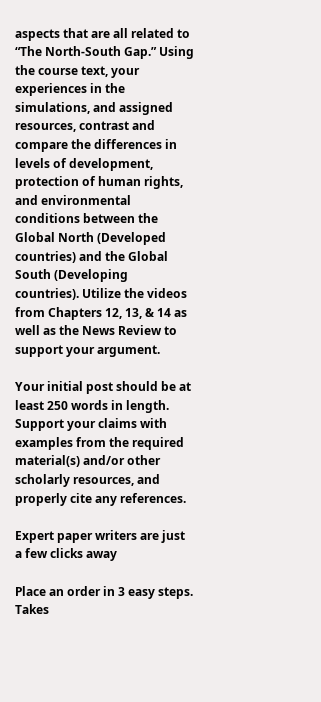aspects that are all related to “The North-South Gap.” Using the course text, your experiences in the simulations, and assigned resources, contrast and compare the differences in levels of development, protection of human rights, and environmental conditions between the Global North (Developed countries) and the Global South (Developing countries). Utilize the videos from Chapters 12, 13, & 14 as well as the News Review to support your argument.

Your initial post should be at least 250 words in length. Support your claims with examples from the required material(s) and/or other scholarly resources, and properly cite any references.

Expert paper writers are just a few clicks away

Place an order in 3 easy steps. Takes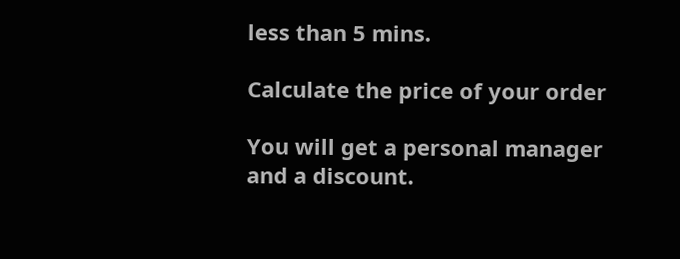less than 5 mins.

Calculate the price of your order

You will get a personal manager and a discount.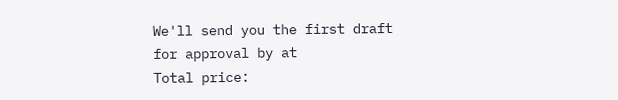We'll send you the first draft for approval by at
Total price: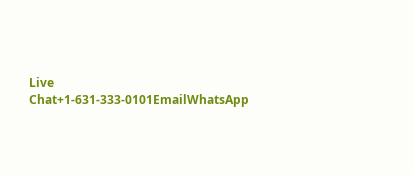Live Chat+1-631-333-0101EmailWhatsApp